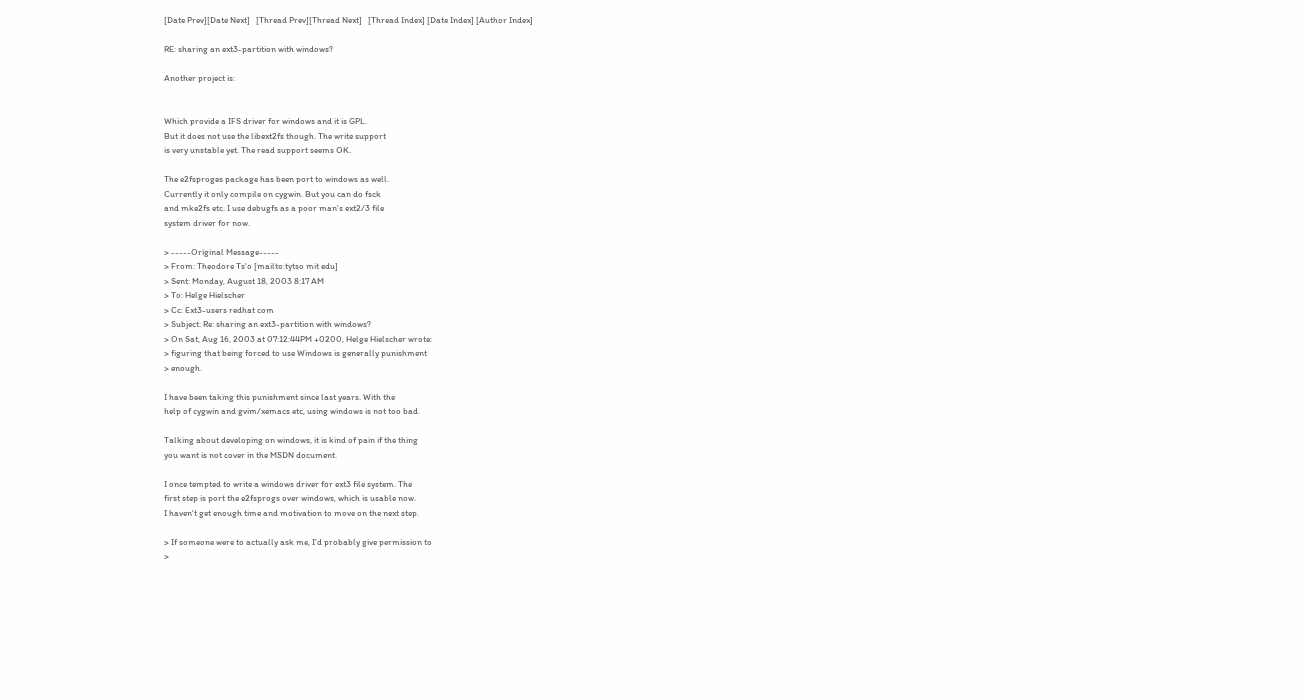[Date Prev][Date Next]   [Thread Prev][Thread Next]   [Thread Index] [Date Index] [Author Index]

RE: sharing an ext3-partition with windows?

Another project is:


Which provide a IFS driver for windows and it is GPL.
But it does not use the libext2fs though. The write support
is very unstable yet. The read support seems OK.

The e2fsproges package has been port to windows as well.
Currently it only compile on cygwin. But you can do fsck
and mke2fs etc. I use debugfs as a poor man's ext2/3 file
system driver for now.

> -----Original Message-----
> From: Theodore Ts'o [mailto:tytso mit edu]
> Sent: Monday, August 18, 2003 8:17 AM
> To: Helge Hielscher
> Cc: Ext3-users redhat com
> Subject: Re: sharing an ext3-partition with windows?
> On Sat, Aug 16, 2003 at 07:12:44PM +0200, Helge Hielscher wrote:
> figuring that being forced to use Windows is generally punishment
> enough.

I have been taking this punishment since last years. With the
help of cygwin and gvim/xemacs etc, using windows is not too bad.

Talking about developing on windows, it is kind of pain if the thing
you want is not cover in the MSDN document.

I once tempted to write a windows driver for ext3 file system. The
first step is port the e2fsprogs over windows, which is usable now.
I haven't get enough time and motivation to move on the next step.

> If someone were to actually ask me, I'd probably give permission to
>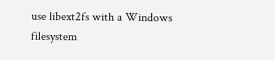use libext2fs with a Windows filesystem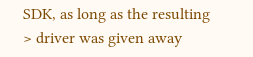SDK, as long as the resulting
> driver was given away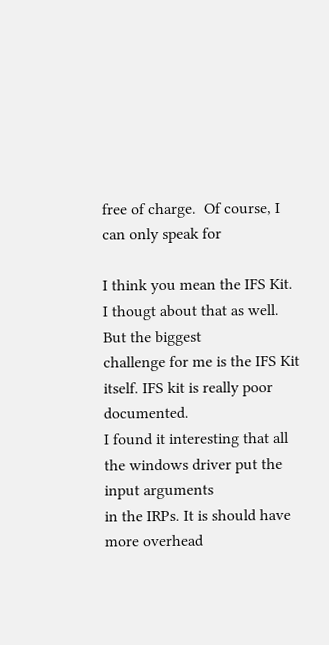free of charge.  Of course, I can only speak for

I think you mean the IFS Kit. I thougt about that as well. But the biggest
challenge for me is the IFS Kit itself. IFS kit is really poor documented.
I found it interesting that all the windows driver put the input arguments
in the IRPs. It is should have more overhead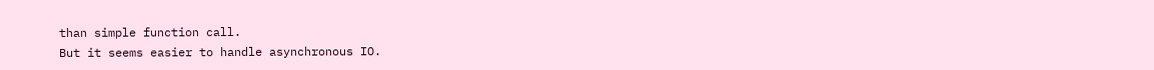than simple function call.
But it seems easier to handle asynchronous IO.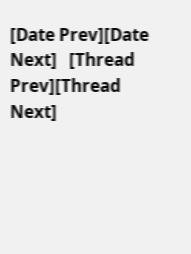[Date Prev][Date Next]   [Thread Prev][Thread Next]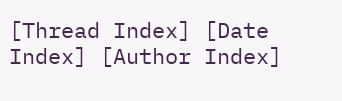[Thread Index] [Date Index] [Author Index]